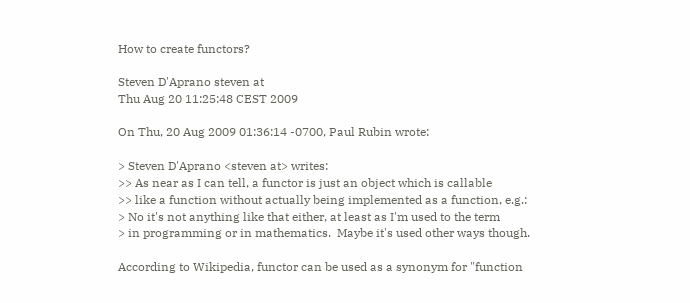How to create functors?

Steven D'Aprano steven at
Thu Aug 20 11:25:48 CEST 2009

On Thu, 20 Aug 2009 01:36:14 -0700, Paul Rubin wrote:

> Steven D'Aprano <steven at> writes:
>> As near as I can tell, a functor is just an object which is callable
>> like a function without actually being implemented as a function, e.g.:
> No it's not anything like that either, at least as I'm used to the term
> in programming or in mathematics.  Maybe it's used other ways though.

According to Wikipedia, functor can be used as a synonym for "function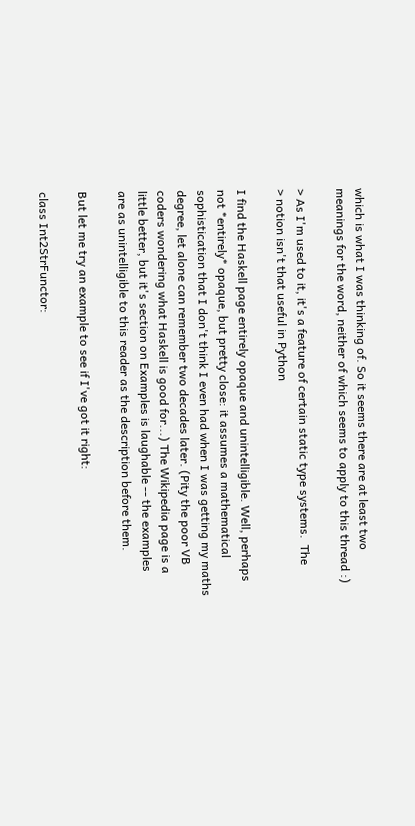which is what I was thinking of. So it seems there are at least two
meanings for the word, neither of which seems to apply to this thread :)

> As I'm used to it, it's a feature of certain static type systems.  The
> notion isn't that useful in Python

I find the Haskell page entirely opaque and unintelligible. Well, perhaps
not *entirely* opaque, but pretty close: it assumes a mathematical
sophistication that I don't think I even had when I was getting my maths
degree, let alone can remember two decades later. (Pity the poor VB
coders wondering what Haskell is good for...) The Wikipedia page is a
little better, but it's section on Examples is laughable -- the examples
are as unintelligible to this reader as the description before them.

But let me try an example to see if I've got it right:

class Int2StrFunctor: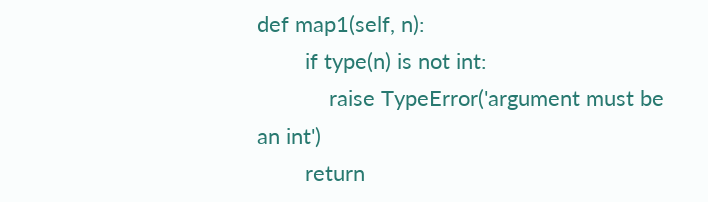def map1(self, n):
        if type(n) is not int:
            raise TypeError('argument must be an int')
        return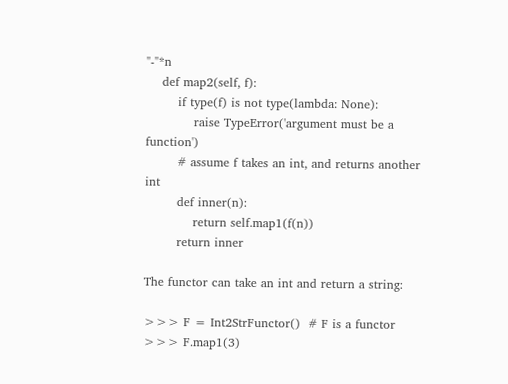"-"*n
    def map2(self, f):
        if type(f) is not type(lambda: None):
            raise TypeError('argument must be a function')
        # assume f takes an int, and returns another int
        def inner(n):
            return self.map1(f(n))
        return inner

The functor can take an int and return a string:

>>> F = Int2StrFunctor()  # F is a functor
>>> F.map1(3)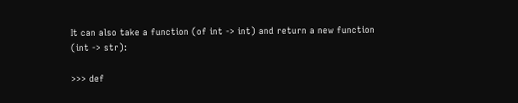It can also take a function (of int -> int) and return a new function
(int -> str):

>>> def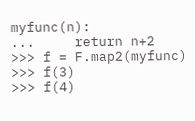myfunc(n):
...     return n+2
>>> f = F.map2(myfunc)
>>> f(3)
>>> f(4)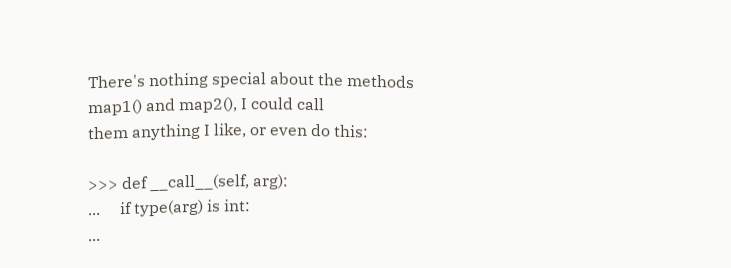There's nothing special about the methods map1() and map2(), I could call
them anything I like, or even do this:

>>> def __call__(self, arg):
...     if type(arg) is int:
...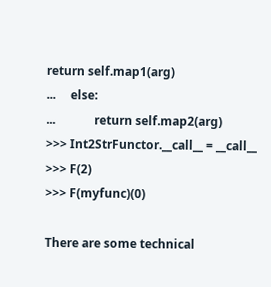return self.map1(arg)
...     else:
...             return self.map2(arg)
>>> Int2StrFunctor.__call__ = __call__
>>> F(2)
>>> F(myfunc)(0)

There are some technical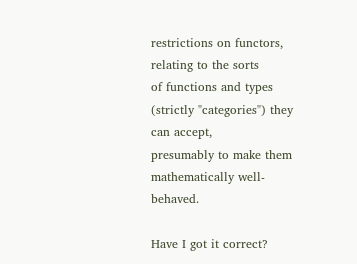restrictions on functors, relating to the sorts
of functions and types (strictly "categories") they can accept,
presumably to make them mathematically well-behaved.

Have I got it correct?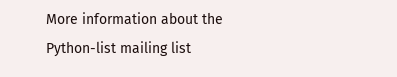More information about the Python-list mailing list